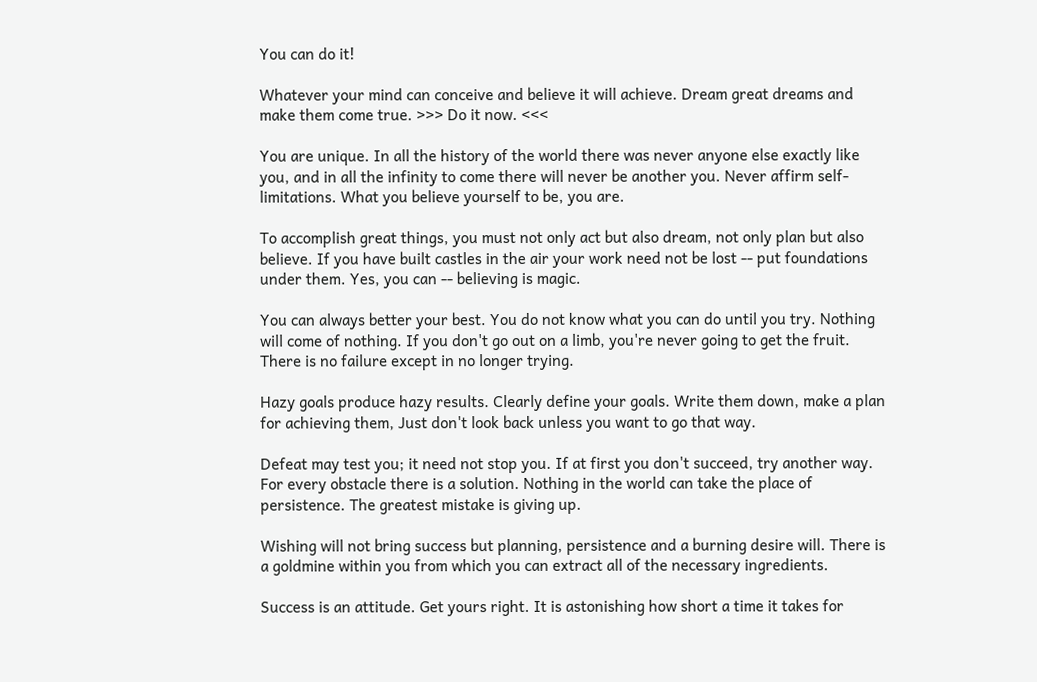You can do it!

Whatever your mind can conceive and believe it will achieve. Dream great dreams and make them come true. >>> Do it now. <<<

You are unique. In all the history of the world there was never anyone else exactly like you, and in all the infinity to come there will never be another you. Never affirm self-limitations. What you believe yourself to be, you are.

To accomplish great things, you must not only act but also dream, not only plan but also believe. If you have built castles in the air your work need not be lost -- put foundations under them. Yes, you can -- believing is magic.

You can always better your best. You do not know what you can do until you try. Nothing will come of nothing. If you don't go out on a limb, you're never going to get the fruit. There is no failure except in no longer trying.

Hazy goals produce hazy results. Clearly define your goals. Write them down, make a plan for achieving them, Just don't look back unless you want to go that way.

Defeat may test you; it need not stop you. If at first you don't succeed, try another way. For every obstacle there is a solution. Nothing in the world can take the place of persistence. The greatest mistake is giving up.

Wishing will not bring success but planning, persistence and a burning desire will. There is a goldmine within you from which you can extract all of the necessary ingredients.

Success is an attitude. Get yours right. It is astonishing how short a time it takes for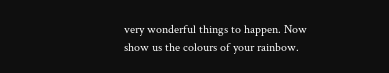very wonderful things to happen. Now show us the colours of your rainbow.